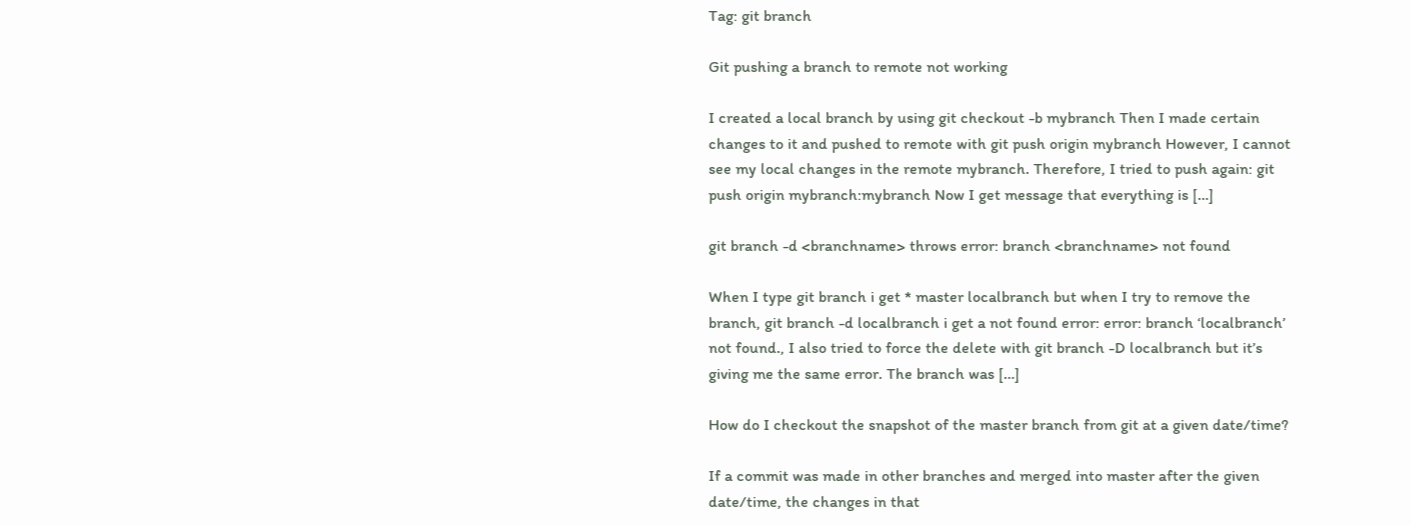Tag: git branch

Git pushing a branch to remote not working

I created a local branch by using git checkout -b mybranch Then I made certain changes to it and pushed to remote with git push origin mybranch However, I cannot see my local changes in the remote mybranch. Therefore, I tried to push again: git push origin mybranch:mybranch Now I get message that everything is […]

git branch -d <branchname> throws error: branch <branchname> not found

When I type git branch i get * master localbranch but when I try to remove the branch, git branch -d localbranch i get a not found error: error: branch ‘localbranch’ not found., I also tried to force the delete with git branch -D localbranch but it’s giving me the same error. The branch was […]

How do I checkout the snapshot of the master branch from git at a given date/time?

If a commit was made in other branches and merged into master after the given date/time, the changes in that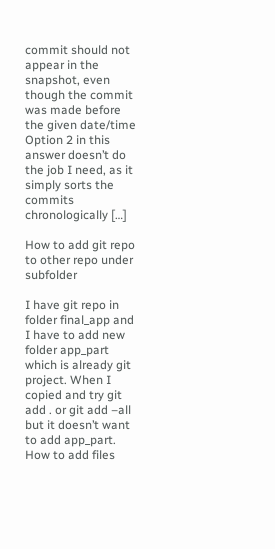commit should not appear in the snapshot, even though the commit was made before the given date/time Option 2 in this answer doesn’t do the job I need, as it simply sorts the commits chronologically […]

How to add git repo to other repo under subfolder

I have git repo in folder final_app and I have to add new folder app_part which is already git project. When I copied and try git add . or git add –all but it doesn’t want to add app_part. How to add files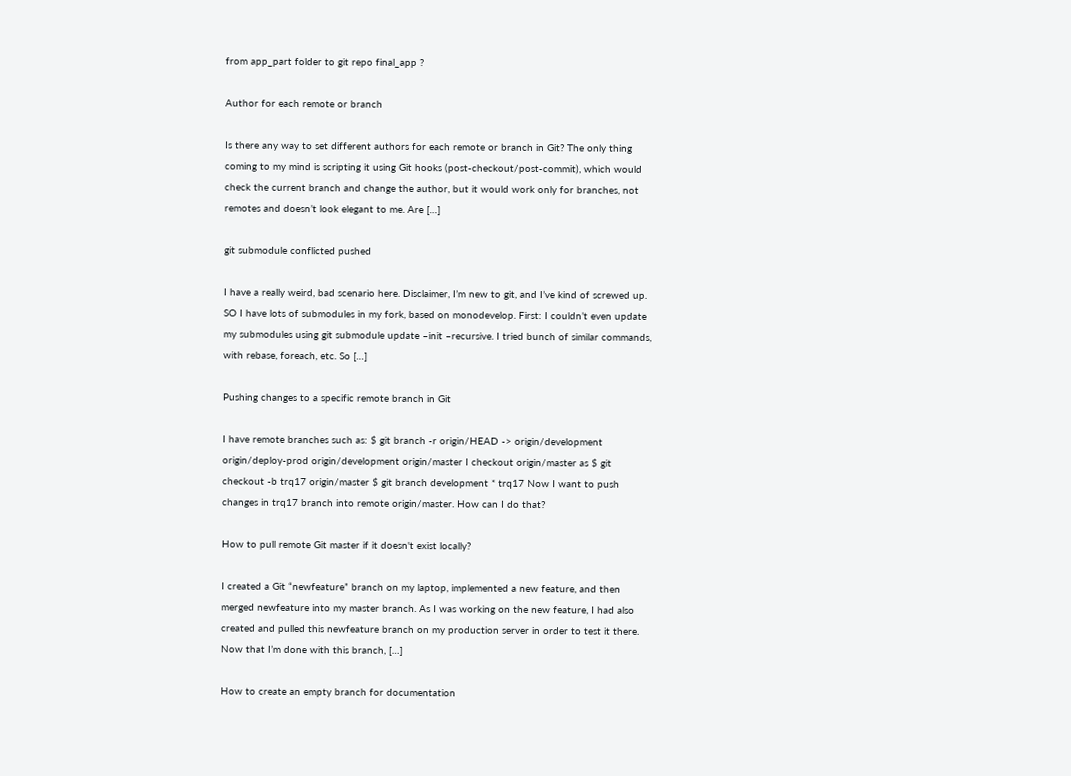from app_part folder to git repo final_app ?

Author for each remote or branch

Is there any way to set different authors for each remote or branch in Git? The only thing coming to my mind is scripting it using Git hooks (post-checkout/post-commit), which would check the current branch and change the author, but it would work only for branches, not remotes and doesn’t look elegant to me. Are […]

git submodule conflicted pushed

I have a really weird, bad scenario here. Disclaimer, I’m new to git, and I’ve kind of screwed up. SO I have lots of submodules in my fork, based on monodevelop. First: I couldn’t even update my submodules using git submodule update –init –recursive. I tried bunch of similar commands, with rebase, foreach, etc. So […]

Pushing changes to a specific remote branch in Git

I have remote branches such as: $ git branch -r origin/HEAD -> origin/development origin/deploy-prod origin/development origin/master I checkout origin/master as $ git checkout -b trq17 origin/master $ git branch development * trq17 Now I want to push changes in trq17 branch into remote origin/master. How can I do that?

How to pull remote Git master if it doesn't exist locally?

I created a Git “newfeature” branch on my laptop, implemented a new feature, and then merged newfeature into my master branch. As I was working on the new feature, I had also created and pulled this newfeature branch on my production server in order to test it there. Now that I’m done with this branch, […]

How to create an empty branch for documentation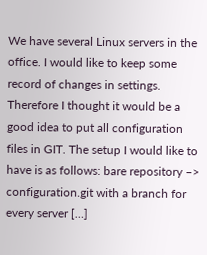We have several Linux servers in the office. I would like to keep some record of changes in settings. Therefore I thought it would be a good idea to put all configuration files in GIT. The setup I would like to have is as follows: bare repository –> configuration.git with a branch for every server […]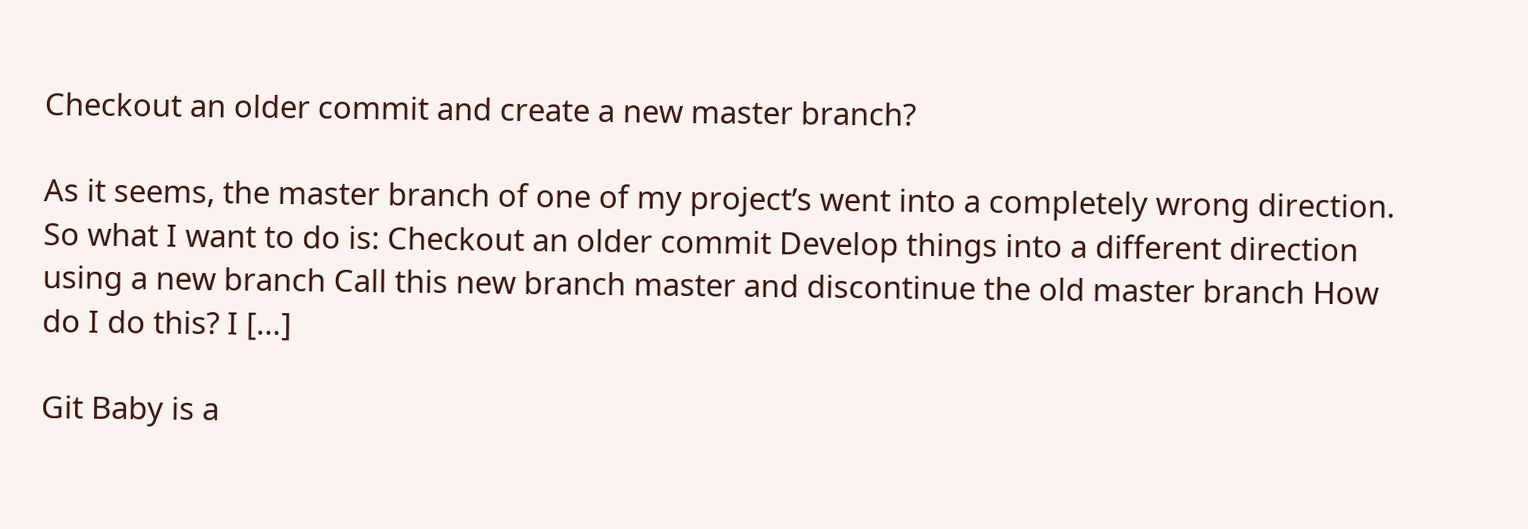Checkout an older commit and create a new master branch?

As it seems, the master branch of one of my project’s went into a completely wrong direction. So what I want to do is: Checkout an older commit Develop things into a different direction using a new branch Call this new branch master and discontinue the old master branch How do I do this? I […]

Git Baby is a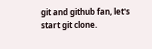git and github fan, let's start git clone.